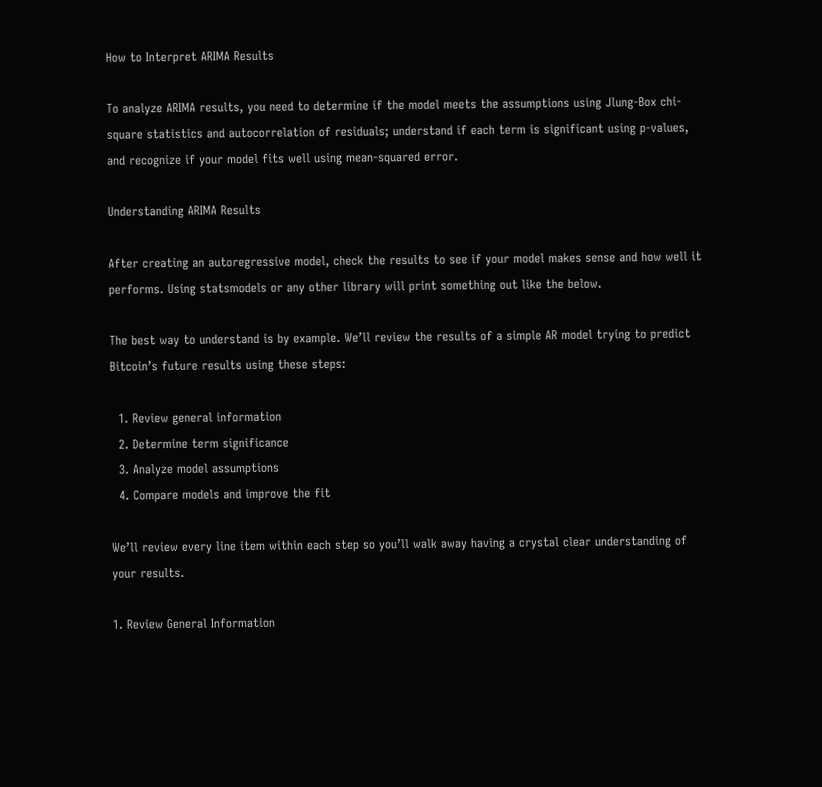How to Interpret ARIMA Results

To analyze ARIMA results, you need to determine if the model meets the assumptions using Jlung-Box chi-square statistics and autocorrelation of residuals; understand if each term is significant using p-values, and recognize if your model fits well using mean-squared error.

Understanding ARIMA Results

After creating an autoregressive model, check the results to see if your model makes sense and how well it performs. Using statsmodels or any other library will print something out like the below.

The best way to understand is by example. We’ll review the results of a simple AR model trying to predict Bitcoin’s future results using these steps:

  1. Review general information
  2. Determine term significance
  3. Analyze model assumptions
  4. Compare models and improve the fit

We’ll review every line item within each step so you’ll walk away having a crystal clear understanding of your results.

1. Review General Information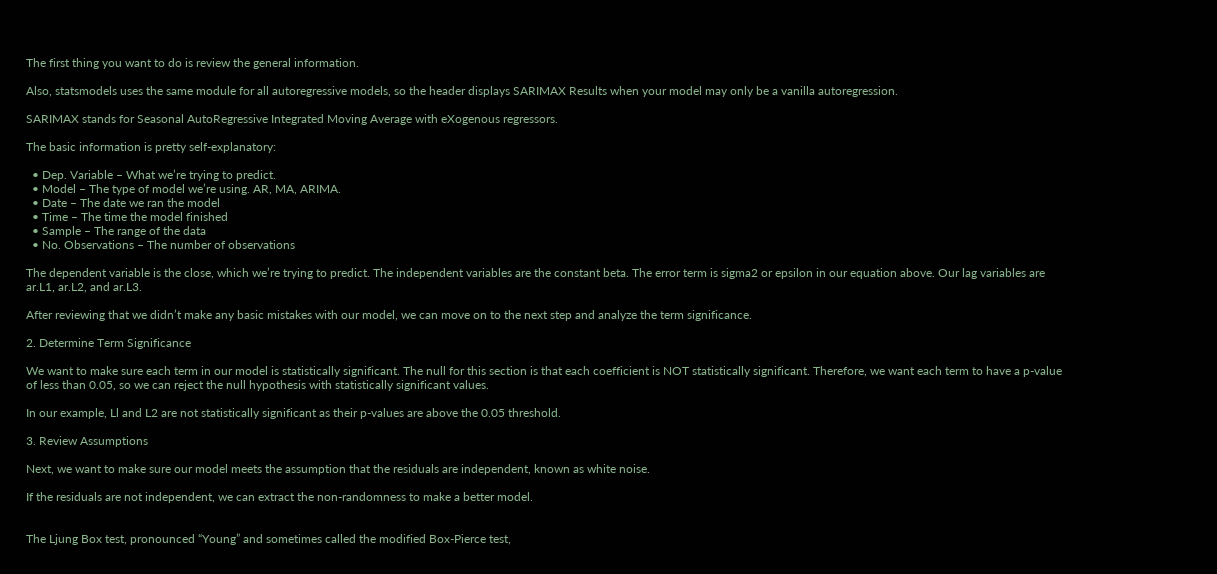The first thing you want to do is review the general information.

Also, statsmodels uses the same module for all autoregressive models, so the header displays SARIMAX Results when your model may only be a vanilla autoregression.

SARIMAX stands for Seasonal AutoRegressive Integrated Moving Average with eXogenous regressors.

The basic information is pretty self-explanatory:

  • Dep. Variable – What we’re trying to predict.
  • Model – The type of model we’re using. AR, MA, ARIMA.
  • Date – The date we ran the model
  • Time – The time the model finished
  • Sample – The range of the data
  • No. Observations – The number of observations

The dependent variable is the close, which we’re trying to predict. The independent variables are the constant beta. The error term is sigma2 or epsilon in our equation above. Our lag variables are ar.L1, ar.L2, and ar.L3.

After reviewing that we didn’t make any basic mistakes with our model, we can move on to the next step and analyze the term significance.

2. Determine Term Significance

We want to make sure each term in our model is statistically significant. The null for this section is that each coefficient is NOT statistically significant. Therefore, we want each term to have a p-value of less than 0.05, so we can reject the null hypothesis with statistically significant values.

In our example, Ll and L2 are not statistically significant as their p-values are above the 0.05 threshold.

3. Review Assumptions

Next, we want to make sure our model meets the assumption that the residuals are independent, known as white noise.

If the residuals are not independent, we can extract the non-randomness to make a better model.


The Ljung Box test, pronounced “Young” and sometimes called the modified Box-Pierce test,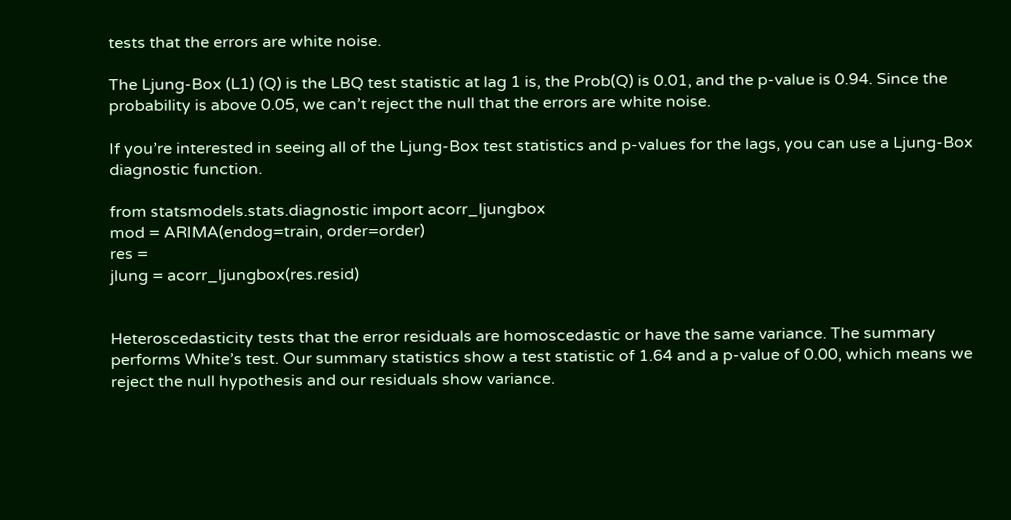tests that the errors are white noise.

The Ljung-Box (L1) (Q) is the LBQ test statistic at lag 1 is, the Prob(Q) is 0.01, and the p-value is 0.94. Since the probability is above 0.05, we can’t reject the null that the errors are white noise.

If you’re interested in seeing all of the Ljung-Box test statistics and p-values for the lags, you can use a Ljung-Box diagnostic function.

from statsmodels.stats.diagnostic import acorr_ljungbox
mod = ARIMA(endog=train, order=order)
res =
jlung = acorr_ljungbox(res.resid)


Heteroscedasticity tests that the error residuals are homoscedastic or have the same variance. The summary performs White’s test. Our summary statistics show a test statistic of 1.64 and a p-value of 0.00, which means we reject the null hypothesis and our residuals show variance.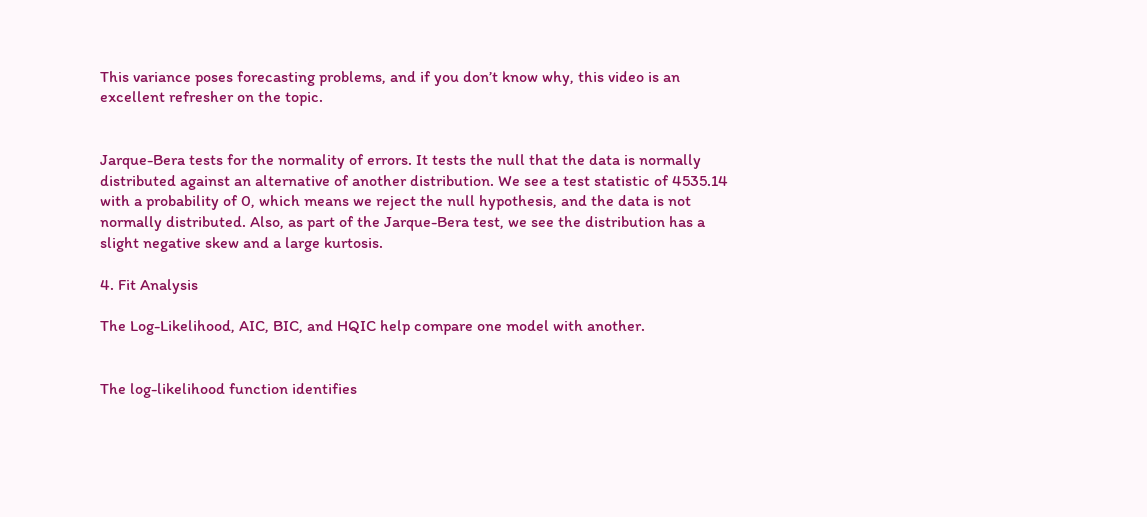This variance poses forecasting problems, and if you don’t know why, this video is an excellent refresher on the topic.


Jarque-Bera tests for the normality of errors. It tests the null that the data is normally distributed against an alternative of another distribution. We see a test statistic of 4535.14 with a probability of 0, which means we reject the null hypothesis, and the data is not normally distributed. Also, as part of the Jarque-Bera test, we see the distribution has a slight negative skew and a large kurtosis.

4. Fit Analysis

The Log-Likelihood, AIC, BIC, and HQIC help compare one model with another.


The log-likelihood function identifies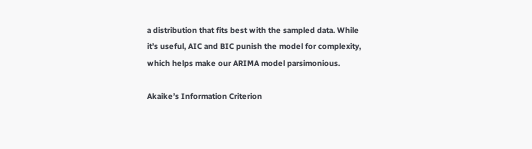a distribution that fits best with the sampled data. While it’s useful, AIC and BIC punish the model for complexity, which helps make our ARIMA model parsimonious.

Akaike’s Information Criterion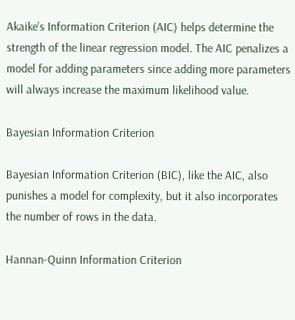Akaike’s Information Criterion (AIC) helps determine the strength of the linear regression model. The AIC penalizes a model for adding parameters since adding more parameters will always increase the maximum likelihood value.

Bayesian Information Criterion

Bayesian Information Criterion (BIC), like the AIC, also punishes a model for complexity, but it also incorporates the number of rows in the data.

Hannan-Quinn Information Criterion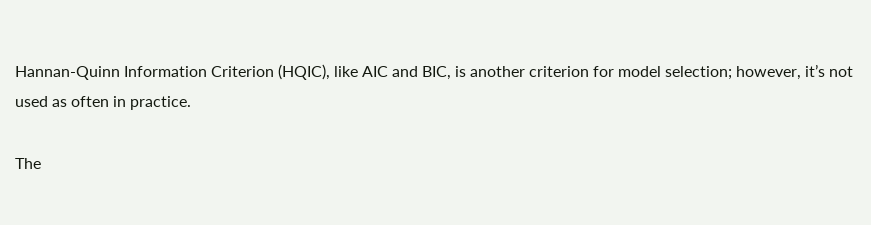Hannan-Quinn Information Criterion (HQIC), like AIC and BIC, is another criterion for model selection; however, it’s not used as often in practice.

The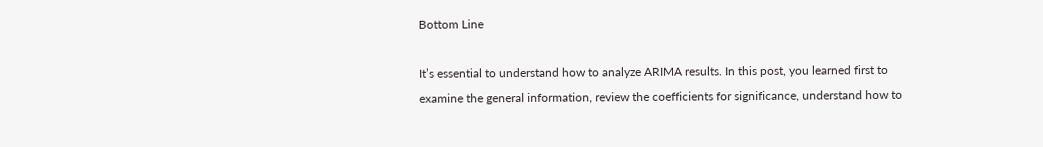Bottom Line

It’s essential to understand how to analyze ARIMA results. In this post, you learned first to examine the general information, review the coefficients for significance, understand how to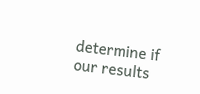determine if our results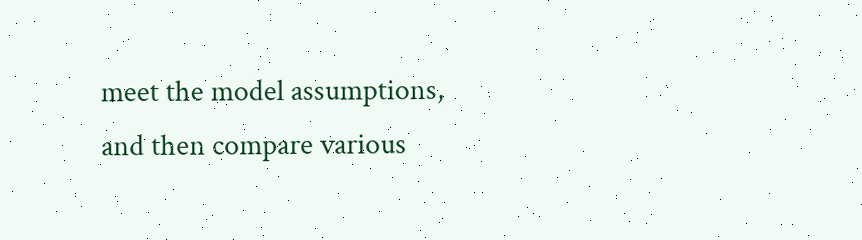meet the model assumptions, and then compare various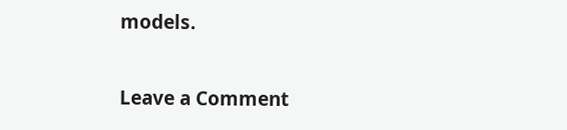models.

Leave a Comment